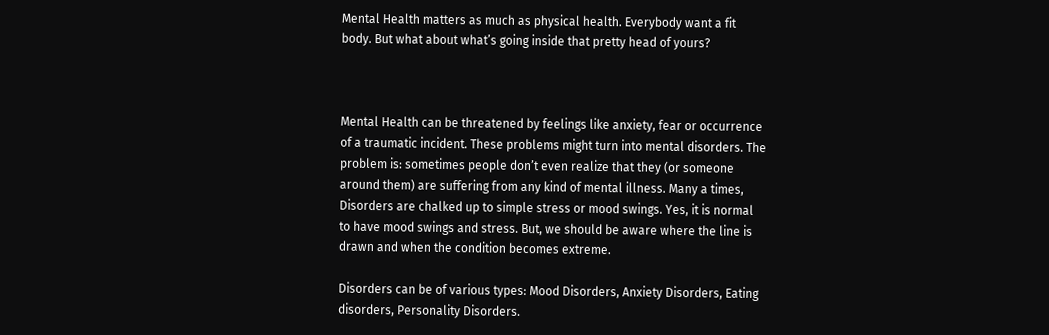Mental Health matters as much as physical health. Everybody want a fit body. But what about what’s going inside that pretty head of yours?



Mental Health can be threatened by feelings like anxiety, fear or occurrence of a traumatic incident. These problems might turn into mental disorders. The problem is: sometimes people don’t even realize that they (or someone around them) are suffering from any kind of mental illness. Many a times, Disorders are chalked up to simple stress or mood swings. Yes, it is normal to have mood swings and stress. But, we should be aware where the line is drawn and when the condition becomes extreme.

Disorders can be of various types: Mood Disorders, Anxiety Disorders, Eating disorders, Personality Disorders.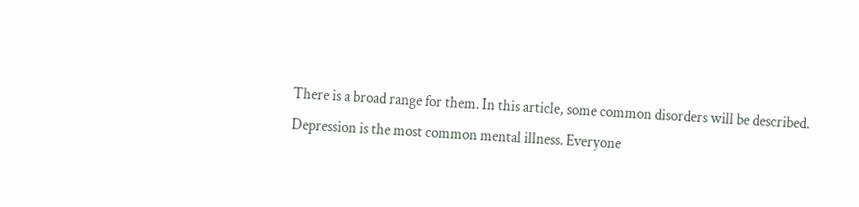There is a broad range for them. In this article, some common disorders will be described. Depression is the most common mental illness. Everyone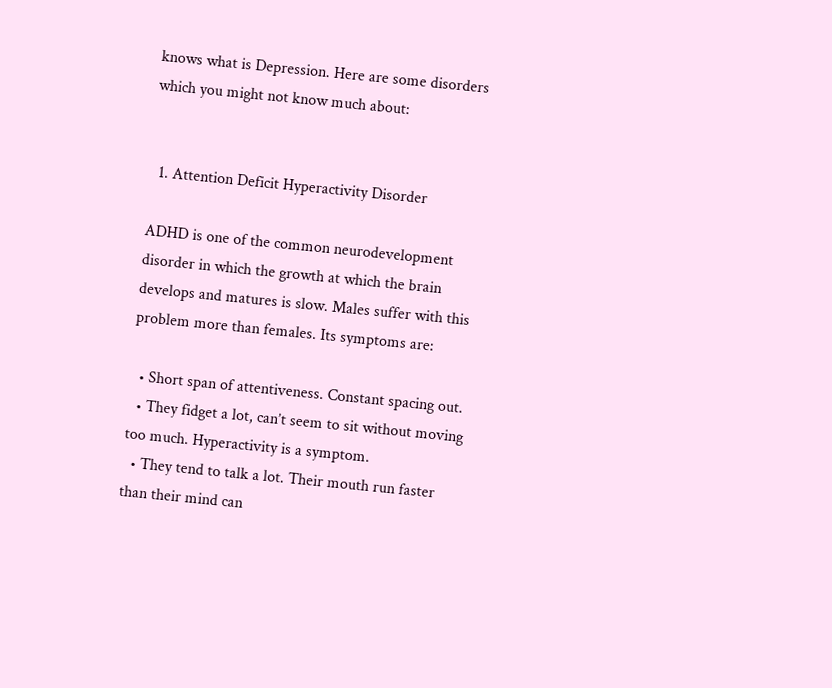knows what is Depression. Here are some disorders which you might not know much about:


  1. Attention Deficit Hyperactivity Disorder

ADHD is one of the common neurodevelopment disorder in which the growth at which the brain develops and matures is slow. Males suffer with this problem more than females. Its symptoms are:

  • Short span of attentiveness. Constant spacing out.
  • They fidget a lot, can’t seem to sit without moving too much. Hyperactivity is a symptom.
  • They tend to talk a lot. Their mouth run faster than their mind can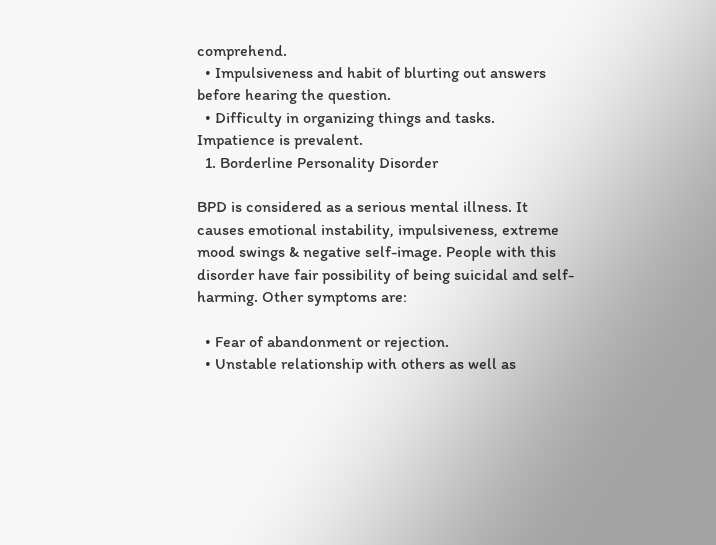comprehend.
  • Impulsiveness and habit of blurting out answers before hearing the question.
  • Difficulty in organizing things and tasks. Impatience is prevalent.
  1. Borderline Personality Disorder

BPD is considered as a serious mental illness. It causes emotional instability, impulsiveness, extreme mood swings & negative self-image. People with this disorder have fair possibility of being suicidal and self-harming. Other symptoms are:

  • Fear of abandonment or rejection.
  • Unstable relationship with others as well as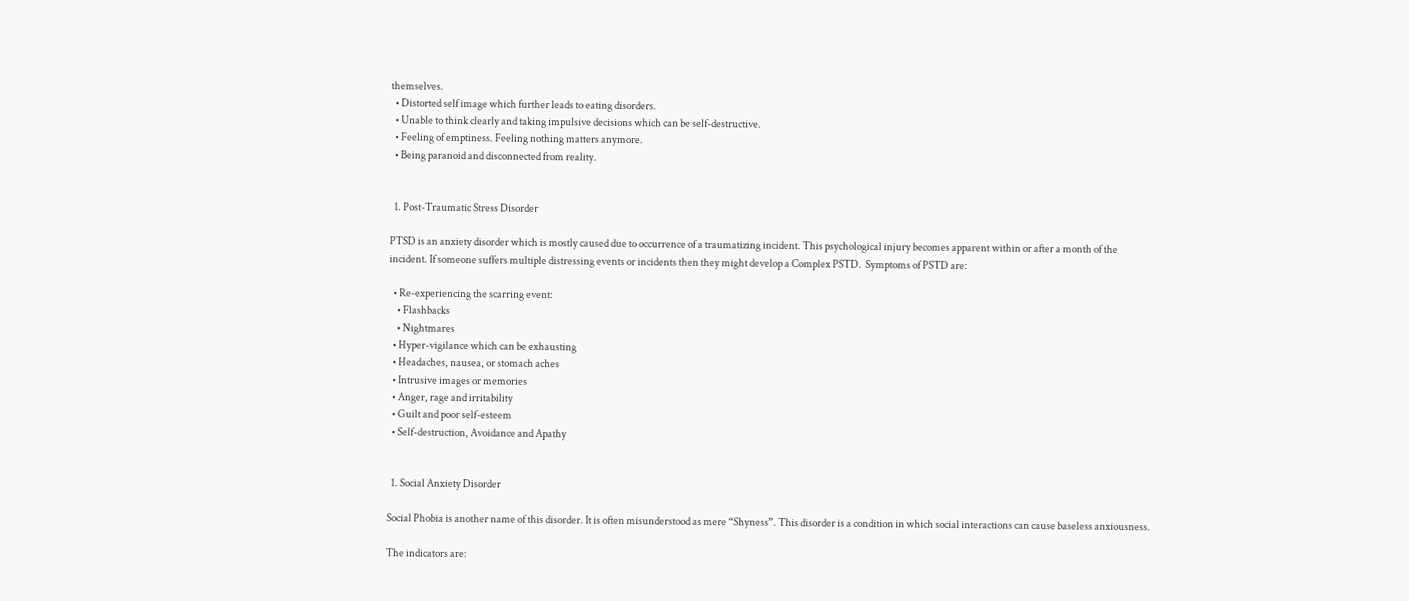themselves.
  • Distorted self image which further leads to eating disorders.
  • Unable to think clearly and taking impulsive decisions which can be self-destructive.
  • Feeling of emptiness. Feeling nothing matters anymore.
  • Being paranoid and disconnected from reality.


  1. Post-Traumatic Stress Disorder

PTSD is an anxiety disorder which is mostly caused due to occurrence of a traumatizing incident. This psychological injury becomes apparent within or after a month of the incident. If someone suffers multiple distressing events or incidents then they might develop a Complex PSTD.  Symptoms of PSTD are:

  • Re-experiencing the scarring event:
    • Flashbacks
    • Nightmares
  • Hyper-vigilance which can be exhausting
  • Headaches, nausea, or stomach aches
  • Intrusive images or memories
  • Anger, rage and irritability
  • Guilt and poor self-esteem
  • Self-destruction, Avoidance and Apathy


  1. Social Anxiety Disorder

Social Phobia is another name of this disorder. It is often misunderstood as mere “Shyness”. This disorder is a condition in which social interactions can cause baseless anxiousness.

The indicators are: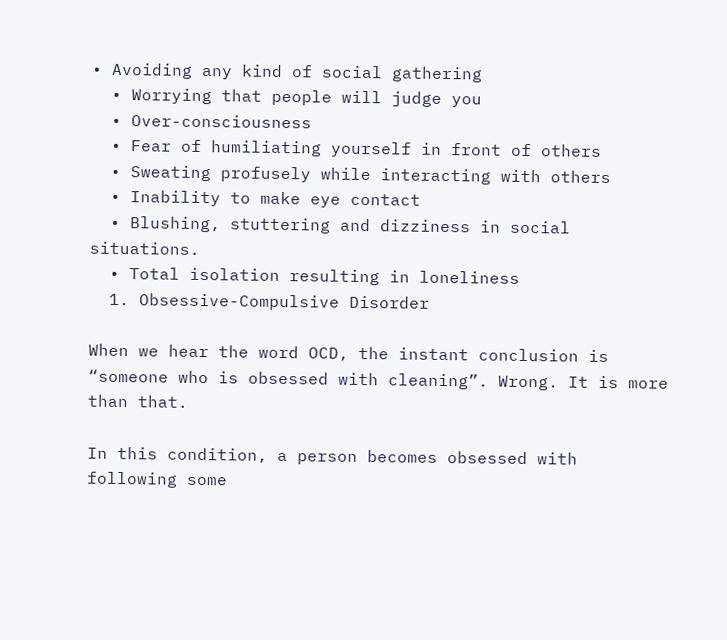• Avoiding any kind of social gathering
  • Worrying that people will judge you
  • Over-consciousness
  • Fear of humiliating yourself in front of others
  • Sweating profusely while interacting with others
  • Inability to make eye contact
  • Blushing, stuttering and dizziness in social situations.
  • Total isolation resulting in loneliness
  1. Obsessive-Compulsive Disorder

When we hear the word OCD, the instant conclusion is “someone who is obsessed with cleaning”. Wrong. It is more than that.

In this condition, a person becomes obsessed with following some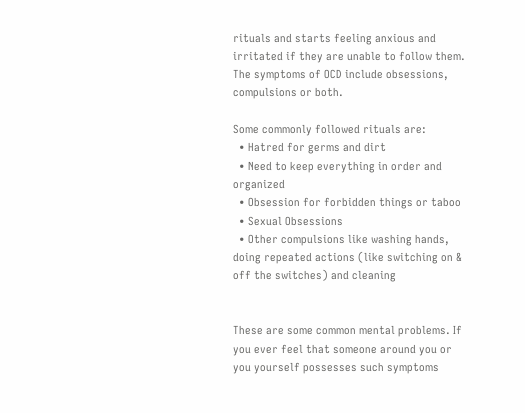rituals and starts feeling anxious and irritated if they are unable to follow them. The symptoms of OCD include obsessions, compulsions or both.

Some commonly followed rituals are:
  • Hatred for germs and dirt
  • Need to keep everything in order and organized
  • Obsession for forbidden things or taboo
  • Sexual Obsessions
  • Other compulsions like washing hands, doing repeated actions (like switching on & off the switches) and cleaning


These are some common mental problems. If you ever feel that someone around you or you yourself possesses such symptoms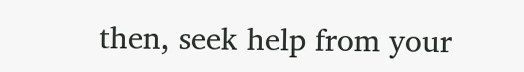then, seek help from your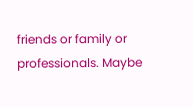friends or family or professionals. Maybe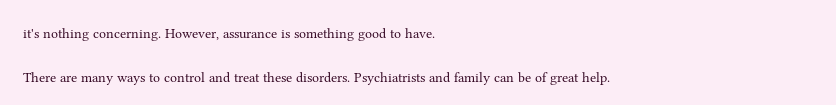it's nothing concerning. However, assurance is something good to have.

There are many ways to control and treat these disorders. Psychiatrists and family can be of great help.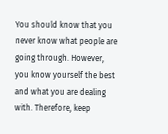You should know that you never know what people are going through. However, you know yourself the best and what you are dealing with. Therefore, keep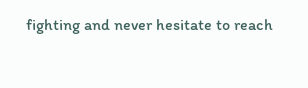fighting and never hesitate to reach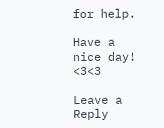for help.

Have a nice day! <3<3

Leave a Reply